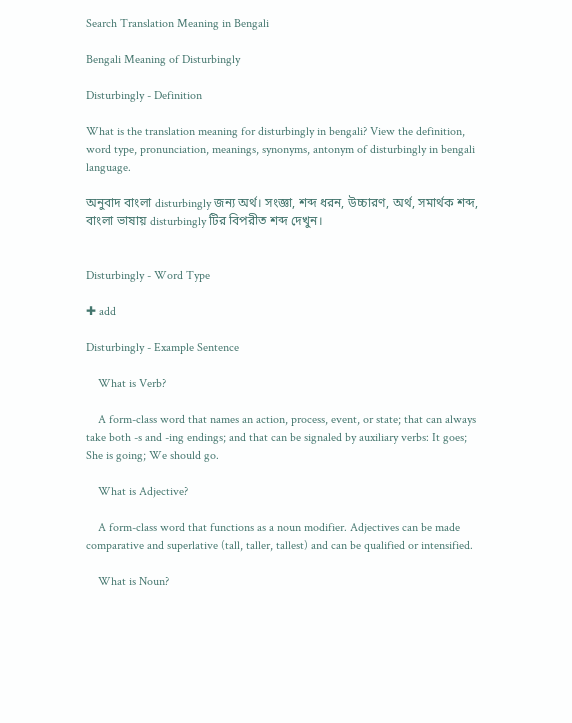Search Translation Meaning in Bengali

Bengali Meaning of Disturbingly

Disturbingly - Definition

What is the translation meaning for disturbingly in bengali? View the definition, word type, pronunciation, meanings, synonyms, antonym of disturbingly in bengali language.

অনুবাদ বাংলা disturbingly জন্য অর্থ। সংজ্ঞা, শব্দ ধরন, উচ্চারণ, অর্থ, সমার্থক শব্দ, বাংলা ভাষায় disturbingly টির বিপরীত শব্দ দেখুন।


Disturbingly - Word Type

✚ add

Disturbingly - Example Sentence

    What is Verb?

    A form-class word that names an action, process, event, or state; that can always take both -s and -ing endings; and that can be signaled by auxiliary verbs: It goes; She is going; We should go.

    What is Adjective?

    A form-class word that functions as a noun modifier. Adjectives can be made comparative and superlative (tall, taller, tallest) and can be qualified or intensified.

    What is Noun?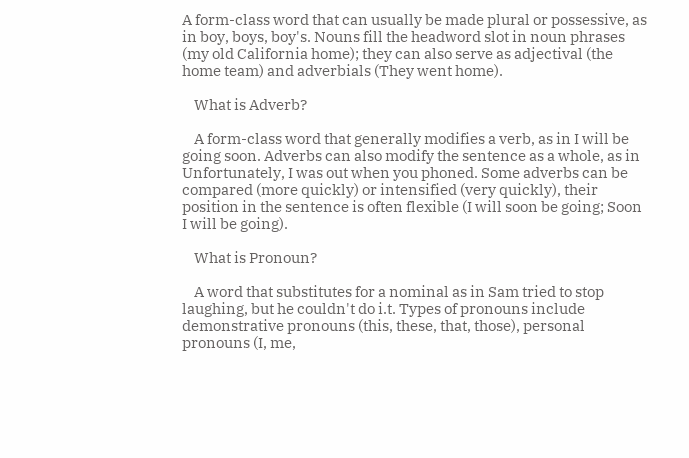A form-class word that can usually be made plural or possessive, as in boy, boys, boy's. Nouns fill the headword slot in noun phrases (my old California home); they can also serve as adjectival (the home team) and adverbials (They went home).

    What is Adverb?

    A form-class word that generally modifies a verb, as in I will be going soon. Adverbs can also modify the sentence as a whole, as in Unfortunately, I was out when you phoned. Some adverbs can be compared (more quickly) or intensified (very quickly), their position in the sentence is often flexible (I will soon be going; Soon I will be going).

    What is Pronoun?

    A word that substitutes for a nominal as in Sam tried to stop laughing, but he couldn't do i.t. Types of pronouns include demonstrative pronouns (this, these, that, those), personal pronouns (I, me,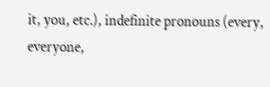it, you, etc.), indefinite pronouns (every, everyone,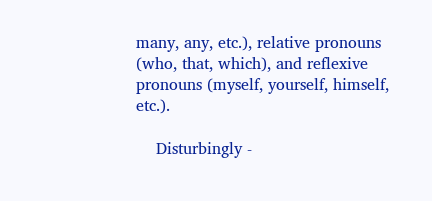many, any, etc.), relative pronouns (who, that, which), and reflexive pronouns (myself, yourself, himself, etc.).

    Disturbingly -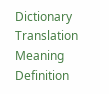Dictionary Translation Meaning Definition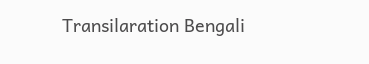Transilaration Bengali